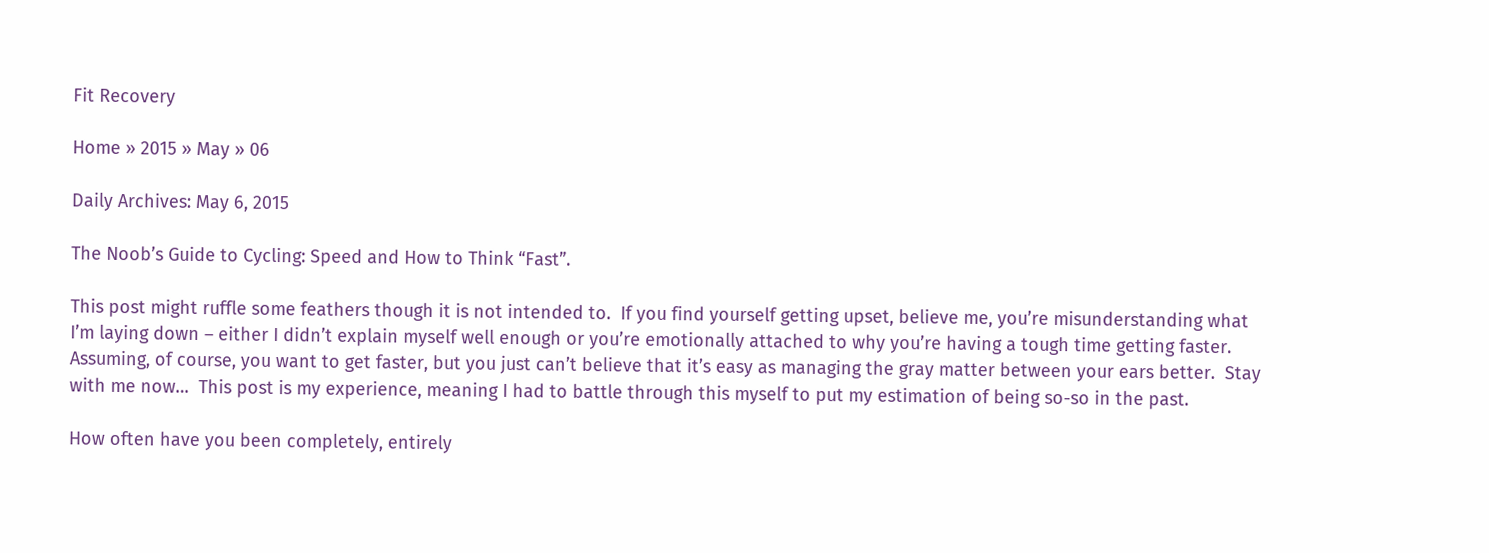Fit Recovery

Home » 2015 » May » 06

Daily Archives: May 6, 2015

The Noob’s Guide to Cycling: Speed and How to Think “Fast”.

This post might ruffle some feathers though it is not intended to.  If you find yourself getting upset, believe me, you’re misunderstanding what I’m laying down – either I didn’t explain myself well enough or you’re emotionally attached to why you’re having a tough time getting faster.  Assuming, of course, you want to get faster, but you just can’t believe that it’s easy as managing the gray matter between your ears better.  Stay with me now…  This post is my experience, meaning I had to battle through this myself to put my estimation of being so-so in the past.

How often have you been completely, entirely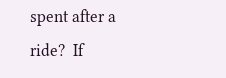spent after a ride?  If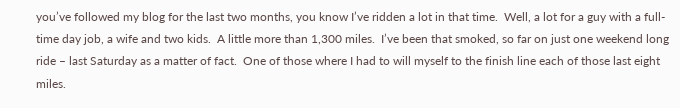you’ve followed my blog for the last two months, you know I’ve ridden a lot in that time.  Well, a lot for a guy with a full-time day job, a wife and two kids.  A little more than 1,300 miles.  I’ve been that smoked, so far on just one weekend long ride – last Saturday as a matter of fact.  One of those where I had to will myself to the finish line each of those last eight miles.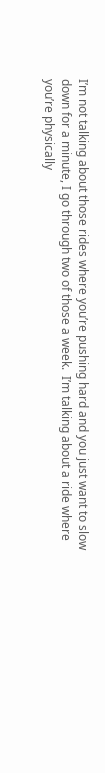I’m not talking about those rides where you’re pushing hard and you just want to slow down for a minute, I go through two of those a week.  I’m talking about a ride where you’re physically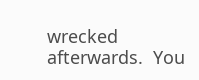wrecked afterwards.  You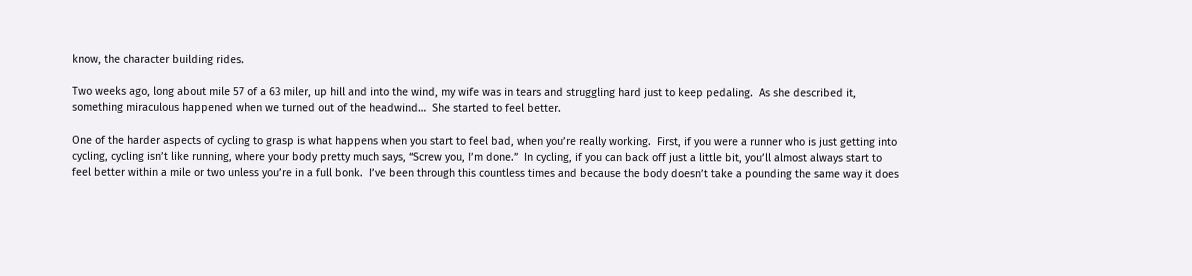know, the character building rides.

Two weeks ago, long about mile 57 of a 63 miler, up hill and into the wind, my wife was in tears and struggling hard just to keep pedaling.  As she described it, something miraculous happened when we turned out of the headwind…  She started to feel better.

One of the harder aspects of cycling to grasp is what happens when you start to feel bad, when you’re really working.  First, if you were a runner who is just getting into cycling, cycling isn’t like running, where your body pretty much says, “Screw you, I’m done.”  In cycling, if you can back off just a little bit, you’ll almost always start to feel better within a mile or two unless you’re in a full bonk.  I’ve been through this countless times and because the body doesn’t take a pounding the same way it does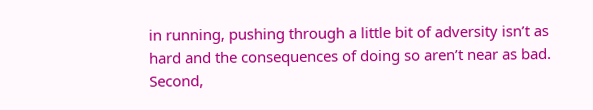in running, pushing through a little bit of adversity isn’t as hard and the consequences of doing so aren’t near as bad.  Second,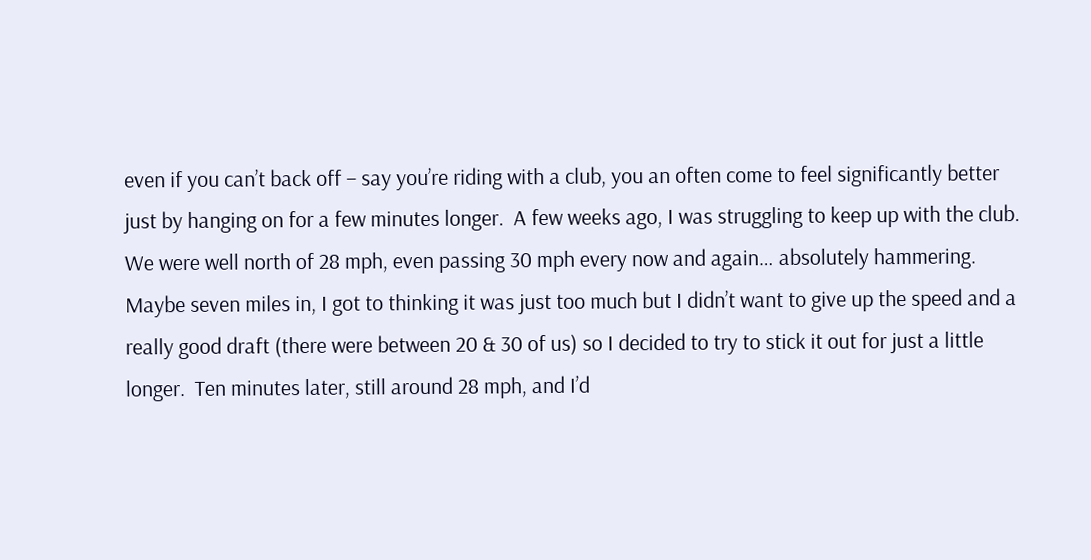even if you can’t back off – say you’re riding with a club, you an often come to feel significantly better just by hanging on for a few minutes longer.  A few weeks ago, I was struggling to keep up with the club.  We were well north of 28 mph, even passing 30 mph every now and again… absolutely hammering.  Maybe seven miles in, I got to thinking it was just too much but I didn’t want to give up the speed and a really good draft (there were between 20 & 30 of us) so I decided to try to stick it out for just a little longer.  Ten minutes later, still around 28 mph, and I’d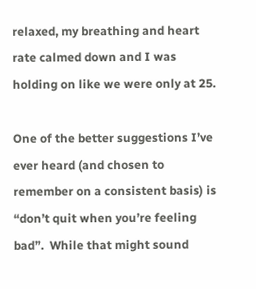relaxed, my breathing and heart rate calmed down and I was holding on like we were only at 25.

One of the better suggestions I’ve ever heard (and chosen to remember on a consistent basis) is “don’t quit when you’re feeling bad”.  While that might sound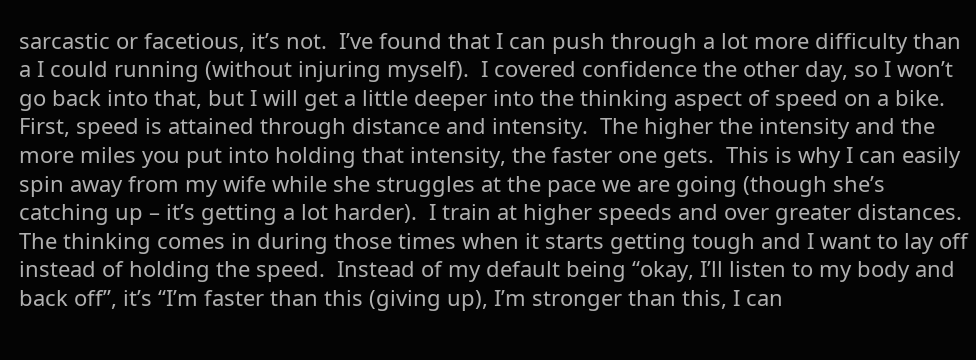sarcastic or facetious, it’s not.  I’ve found that I can push through a lot more difficulty than a I could running (without injuring myself).  I covered confidence the other day, so I won’t go back into that, but I will get a little deeper into the thinking aspect of speed on a bike.  First, speed is attained through distance and intensity.  The higher the intensity and the more miles you put into holding that intensity, the faster one gets.  This is why I can easily spin away from my wife while she struggles at the pace we are going (though she’s catching up – it’s getting a lot harder).  I train at higher speeds and over greater distances.  The thinking comes in during those times when it starts getting tough and I want to lay off instead of holding the speed.  Instead of my default being “okay, I’ll listen to my body and back off”, it’s “I’m faster than this (giving up), I’m stronger than this, I can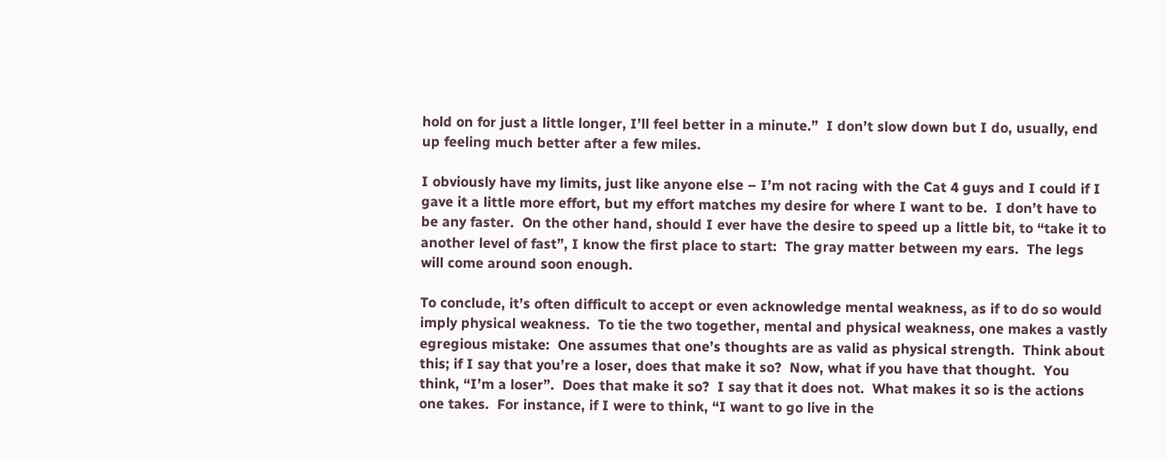hold on for just a little longer, I’ll feel better in a minute.”  I don’t slow down but I do, usually, end up feeling much better after a few miles.

I obviously have my limits, just like anyone else – I’m not racing with the Cat 4 guys and I could if I gave it a little more effort, but my effort matches my desire for where I want to be.  I don’t have to be any faster.  On the other hand, should I ever have the desire to speed up a little bit, to “take it to another level of fast”, I know the first place to start:  The gray matter between my ears.  The legs will come around soon enough.

To conclude, it’s often difficult to accept or even acknowledge mental weakness, as if to do so would imply physical weakness.  To tie the two together, mental and physical weakness, one makes a vastly egregious mistake:  One assumes that one’s thoughts are as valid as physical strength.  Think about this; if I say that you’re a loser, does that make it so?  Now, what if you have that thought.  You think, “I’m a loser”.  Does that make it so?  I say that it does not.  What makes it so is the actions one takes.  For instance, if I were to think, “I want to go live in the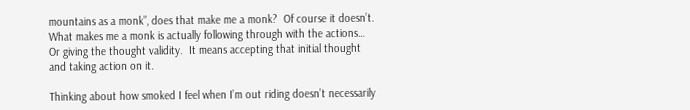mountains as a monk”, does that make me a monk?  Of course it doesn’t.  What makes me a monk is actually following through with the actions…  Or giving the thought validity.  It means accepting that initial thought and taking action on it.

Thinking about how smoked I feel when I’m out riding doesn’t necessarily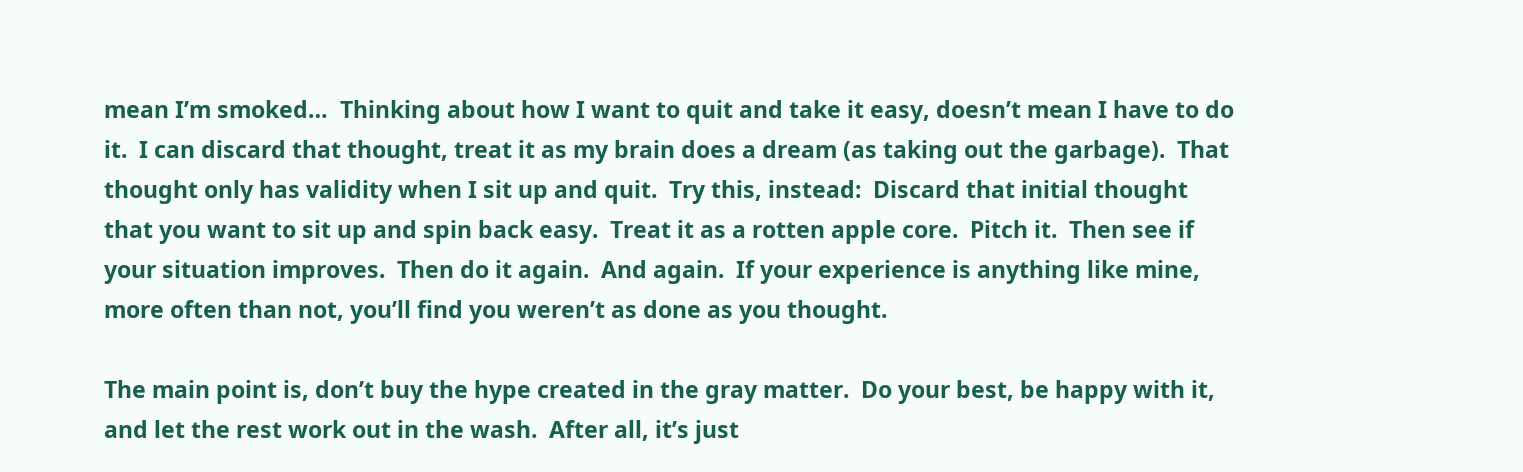mean I’m smoked…  Thinking about how I want to quit and take it easy, doesn’t mean I have to do it.  I can discard that thought, treat it as my brain does a dream (as taking out the garbage).  That thought only has validity when I sit up and quit.  Try this, instead:  Discard that initial thought that you want to sit up and spin back easy.  Treat it as a rotten apple core.  Pitch it.  Then see if your situation improves.  Then do it again.  And again.  If your experience is anything like mine, more often than not, you’ll find you weren’t as done as you thought.

The main point is, don’t buy the hype created in the gray matter.  Do your best, be happy with it, and let the rest work out in the wash.  After all, it’s just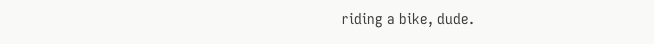riding a bike, dude.